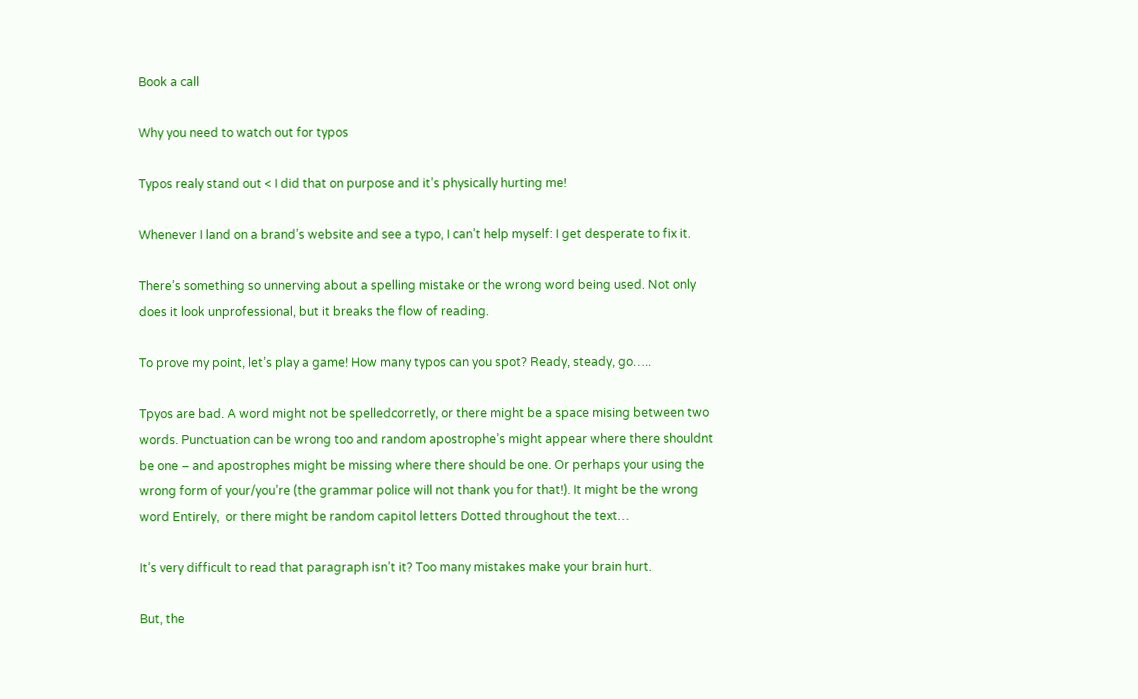Book a call

Why you need to watch out for typos

Typos realy stand out < I did that on purpose and it’s physically hurting me!

Whenever I land on a brand’s website and see a typo, I can’t help myself: I get desperate to fix it.

There’s something so unnerving about a spelling mistake or the wrong word being used. Not only does it look unprofessional, but it breaks the flow of reading.

To prove my point, let’s play a game! How many typos can you spot? Ready, steady, go…..

Tpyos are bad. A word might not be spelledcorretly, or there might be a space mising between two words. Punctuation can be wrong too and random apostrophe’s might appear where there shouldnt be one – and apostrophes might be missing where there should be one. Or perhaps your using the wrong form of your/you’re (the grammar police will not thank you for that!). It might be the wrong word Entirely,  or there might be random capitol letters Dotted throughout the text…

It’s very difficult to read that paragraph isn’t it? Too many mistakes make your brain hurt.

But, the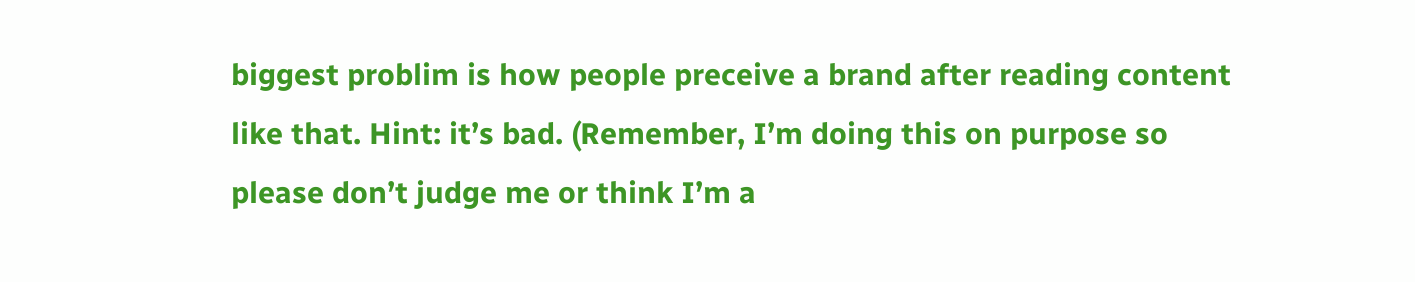biggest problim is how people preceive a brand after reading content like that. Hint: it’s bad. (Remember, I’m doing this on purpose so please don’t judge me or think I’m a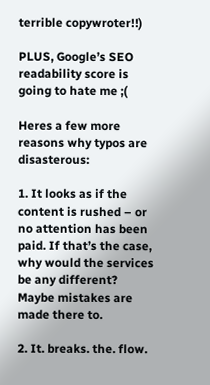terrible copywroter!!)

PLUS, Google’s SEO readability score is going to hate me ;(

Heres a few more reasons why typos are disasterous:

1. It looks as if the content is rushed – or no attention has been paid. If that’s the case, why would the services be any different? Maybe mistakes are made there to.

2. It. breaks. the. flow.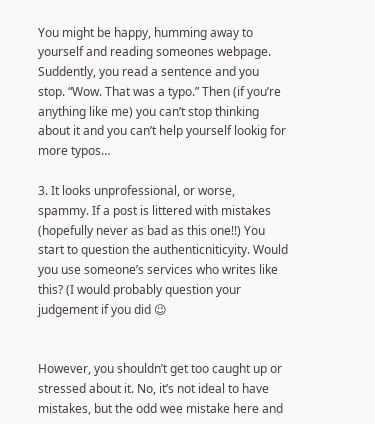You might be happy, humming away to yourself and reading someones webpage. Suddently, you read a sentence and you stop. “Wow. That was a typo.” Then (if you’re anything like me) you can’t stop thinking about it and you can’t help yourself lookig for more typos…

3. It looks unprofessional, or worse, spammy. If a post is littered with mistakes (hopefully never as bad as this one!!) You start to question the authenticniticyity. Would you use someone’s services who writes like this? (I would probably question your judgement if you did 😉


However, you shouldn’t get too caught up or stressed about it. No, it’s not ideal to have mistakes, but the odd wee mistake here and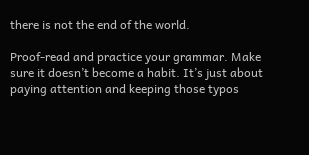there is not the end of the world.

Proof-read and practice your grammar. Make sure it doesn’t become a habit. It’s just about paying attention and keeping those typos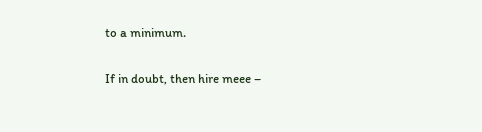to a minimum.

If in doubt, then hire meee –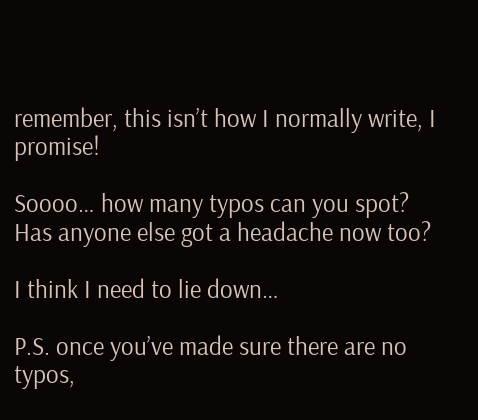remember, this isn’t how I normally write, I promise!

Soooo… how many typos can you spot? Has anyone else got a headache now too?

I think I need to lie down…

P.S. once you’ve made sure there are no typos,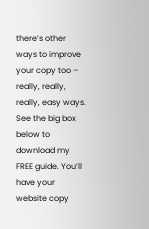there’s other ways to improve your copy too – really, really, really, easy ways. See the big box below to download my FREE guide. You’ll have your website copy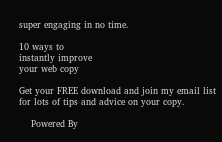super engaging in no time.

10 ways to
instantly improve
your web copy

Get your FREE download and join my email list
for lots of tips and advice on your copy.

    Powered By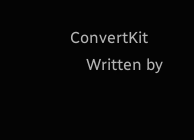ConvertKit
    Written by